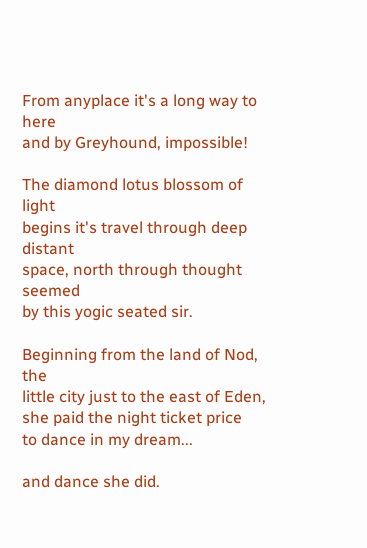From anyplace it's a long way to here
and by Greyhound, impossible!

The diamond lotus blossom of light
begins it's travel through deep distant
space, north through thought seemed
by this yogic seated sir.

Beginning from the land of Nod, the
little city just to the east of Eden,
she paid the night ticket price
to dance in my dream...

and dance she did.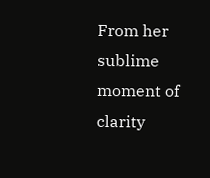From her sublime moment of clarity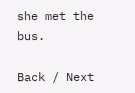she met the bus.

Back / Next